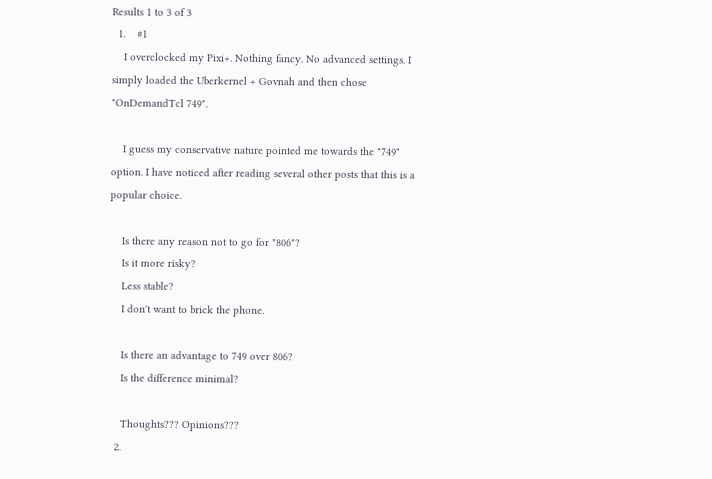Results 1 to 3 of 3
  1.    #1
    I overclocked my Pixi+. Nothing fancy. No advanced settings. I simply loaded the Uberkernel + Govnah and then chose "OnDemandTcl 749".

    I guess my conservative nature pointed me towards the "749" option. I have noticed after reading several other posts that this is a popular choice.

    Is there any reason not to go for "806"?
    Is it more risky?
    Less stable?
    I don't want to brick the phone.

    Is there an advantage to 749 over 806?
    Is the difference minimal?

    Thoughts??? Opinions???
  2.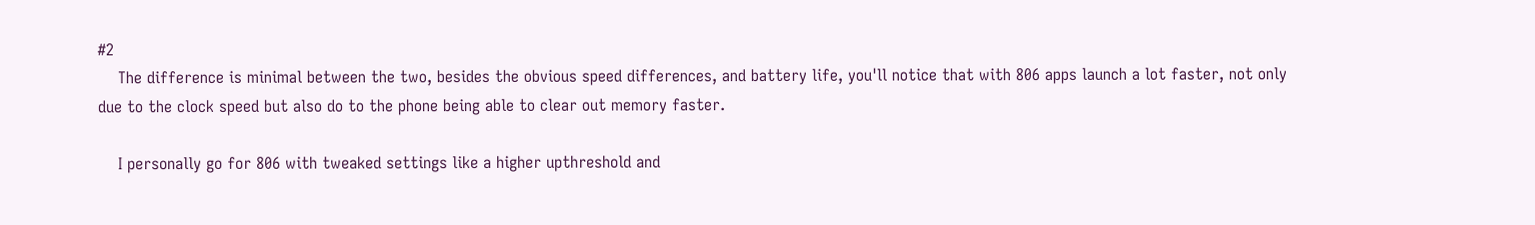#2
    The difference is minimal between the two, besides the obvious speed differences, and battery life, you'll notice that with 806 apps launch a lot faster, not only due to the clock speed but also do to the phone being able to clear out memory faster.

    I personally go for 806 with tweaked settings like a higher upthreshold and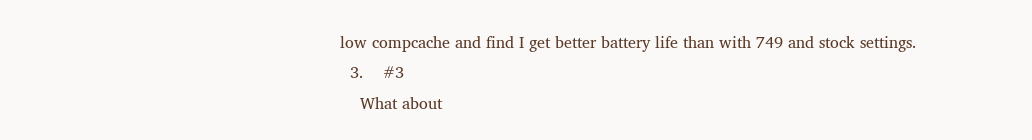low compcache and find I get better battery life than with 749 and stock settings.
  3.    #3
    What about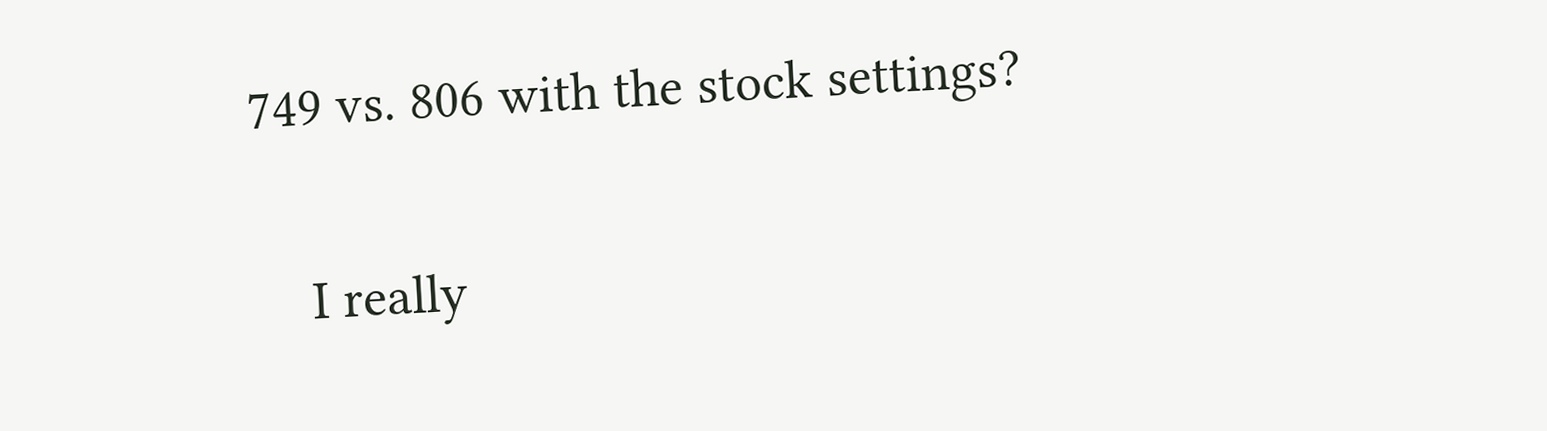749 vs. 806 with the stock settings?

    I really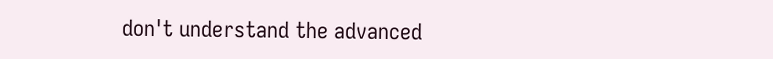don't understand the advanced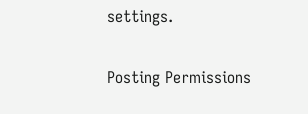settings.

Posting Permissions